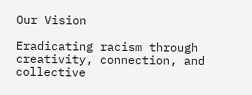Our Vision

Eradicating racism through creativity, connection, and collective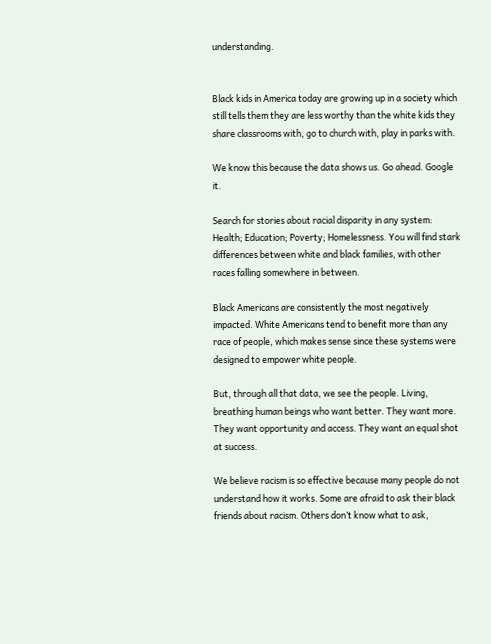understanding.


Black kids in America today are growing up in a society which still tells them they are less worthy than the white kids they share classrooms with, go to church with, play in parks with.

We know this because the data shows us. Go ahead. Google it.

Search for stories about racial disparity in any system: Health; Education; Poverty; Homelessness. You will find stark differences between white and black families, with other races falling somewhere in between.

Black Americans are consistently the most negatively impacted. White Americans tend to benefit more than any race of people, which makes sense since these systems were designed to empower white people.

But, through all that data, we see the people. Living, breathing human beings who want better. They want more. They want opportunity and access. They want an equal shot at success.

We believe racism is so effective because many people do not understand how it works. Some are afraid to ask their black friends about racism. Others don’t know what to ask,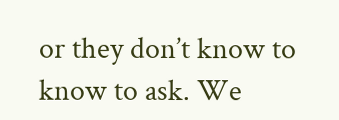or they don’t know to know to ask. We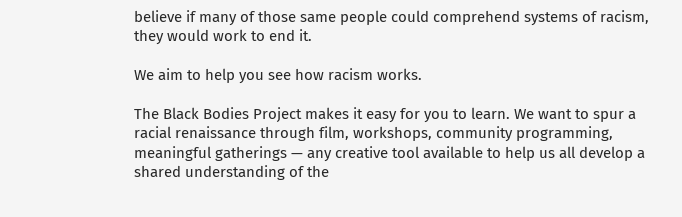believe if many of those same people could comprehend systems of racism, they would work to end it.

We aim to help you see how racism works.

The Black Bodies Project makes it easy for you to learn. We want to spur a racial renaissance through film, workshops, community programming, meaningful gatherings — any creative tool available to help us all develop a shared understanding of the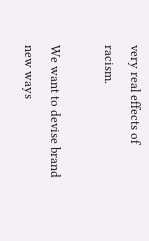very real effects of racism.

We want to devise brand new ways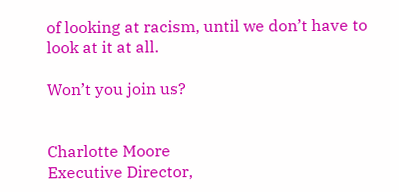of looking at racism, until we don’t have to look at it at all.

Won’t you join us?


Charlotte Moore
Executive Director,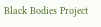Black Bodies Project